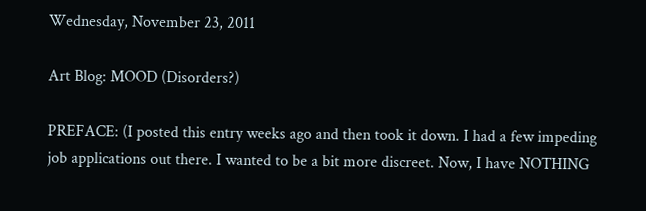Wednesday, November 23, 2011

Art Blog: MOOD (Disorders?)

PREFACE: (I posted this entry weeks ago and then took it down. I had a few impeding job applications out there. I wanted to be a bit more discreet. Now, I have NOTHING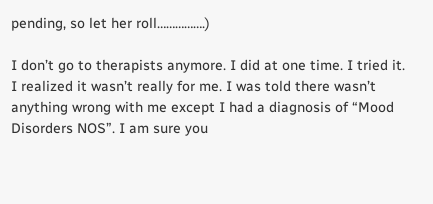pending, so let her roll…………….)

I don’t go to therapists anymore. I did at one time. I tried it. I realized it wasn’t really for me. I was told there wasn’t anything wrong with me except I had a diagnosis of “Mood Disorders NOS”. I am sure you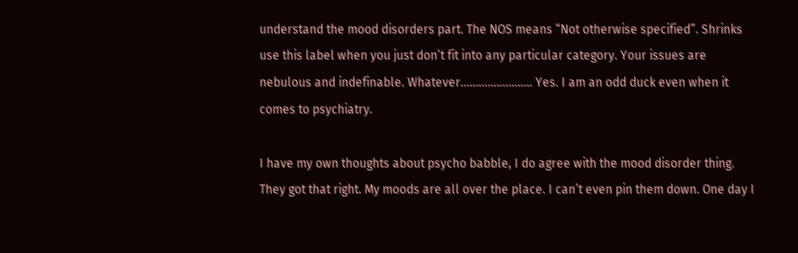understand the mood disorders part. The NOS means “Not otherwise specified”. Shrinks use this label when you just don’t fit into any particular category. Your issues are nebulous and indefinable. Whatever…………………… Yes. I am an odd duck even when it comes to psychiatry.

I have my own thoughts about psycho babble, I do agree with the mood disorder thing. They got that right. My moods are all over the place. I can’t even pin them down. One day I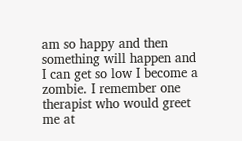am so happy and then something will happen and I can get so low I become a zombie. I remember one therapist who would greet me at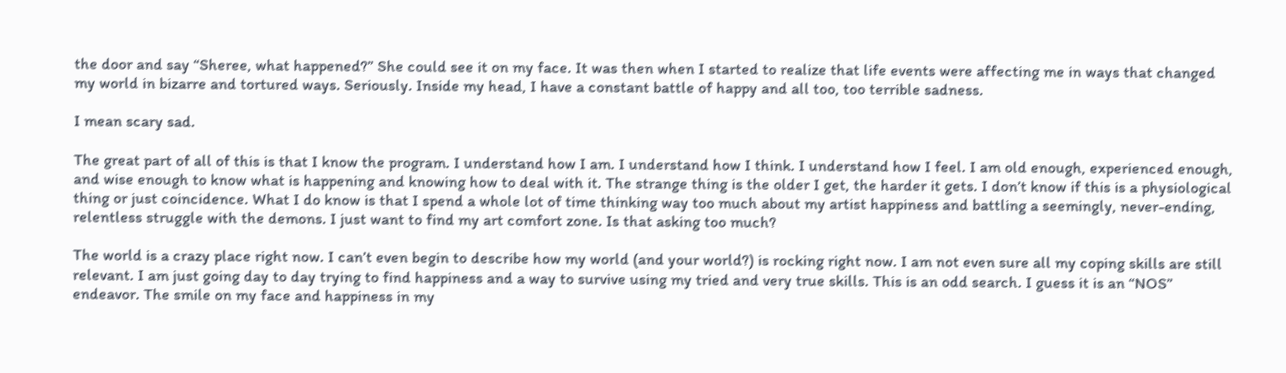the door and say “Sheree, what happened?” She could see it on my face. It was then when I started to realize that life events were affecting me in ways that changed my world in bizarre and tortured ways. Seriously. Inside my head, I have a constant battle of happy and all too, too terrible sadness.

I mean scary sad.

The great part of all of this is that I know the program. I understand how I am. I understand how I think. I understand how I feel. I am old enough, experienced enough, and wise enough to know what is happening and knowing how to deal with it. The strange thing is the older I get, the harder it gets. I don’t know if this is a physiological thing or just coincidence. What I do know is that I spend a whole lot of time thinking way too much about my artist happiness and battling a seemingly, never-ending, relentless struggle with the demons. I just want to find my art comfort zone. Is that asking too much?

The world is a crazy place right now. I can’t even begin to describe how my world (and your world?) is rocking right now. I am not even sure all my coping skills are still relevant. I am just going day to day trying to find happiness and a way to survive using my tried and very true skills. This is an odd search. I guess it is an “NOS” endeavor. The smile on my face and happiness in my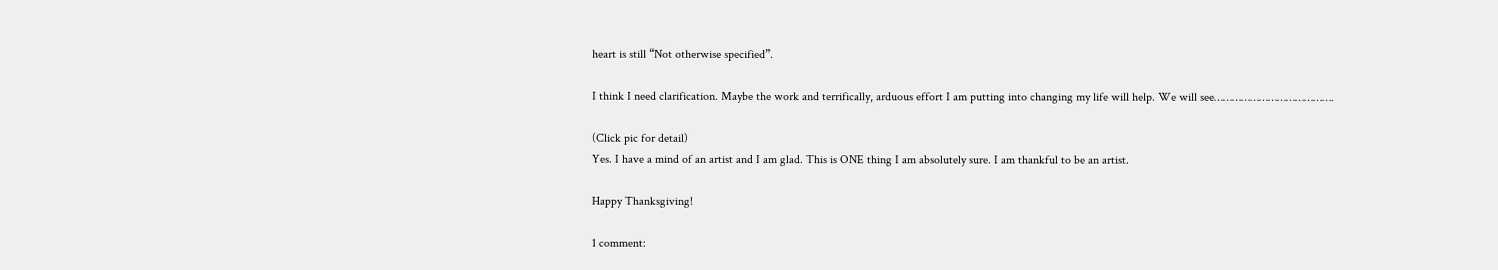heart is still “Not otherwise specified”.

I think I need clarification. Maybe the work and terrifically, arduous effort I am putting into changing my life will help. We will see………………………………….

(Click pic for detail)
Yes. I have a mind of an artist and I am glad. This is ONE thing I am absolutely sure. I am thankful to be an artist.

Happy Thanksgiving!

1 comment: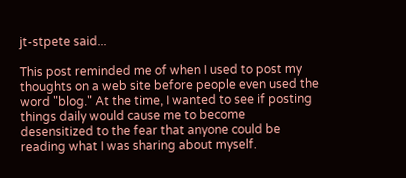jt-stpete said...

This post reminded me of when I used to post my thoughts on a web site before people even used the word "blog." At the time, I wanted to see if posting things daily would cause me to become desensitized to the fear that anyone could be reading what I was sharing about myself.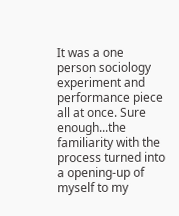It was a one person sociology experiment and performance piece all at once. Sure enough...the familiarity with the process turned into a opening-up of myself to my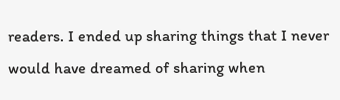readers. I ended up sharing things that I never would have dreamed of sharing when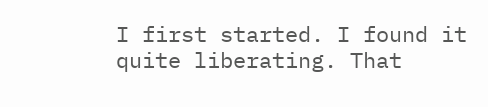I first started. I found it quite liberating. That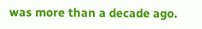was more than a decade ago.